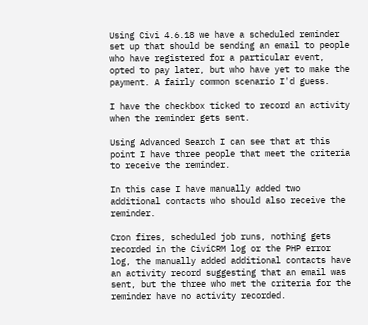Using Civi 4.6.18 we have a scheduled reminder set up that should be sending an email to people who have registered for a particular event, opted to pay later, but who have yet to make the payment. A fairly common scenario I'd guess.

I have the checkbox ticked to record an activity when the reminder gets sent.

Using Advanced Search I can see that at this point I have three people that meet the criteria to receive the reminder.

In this case I have manually added two additional contacts who should also receive the reminder.

Cron fires, scheduled job runs, nothing gets recorded in the CiviCRM log or the PHP error log, the manually added additional contacts have an activity record suggesting that an email was sent, but the three who met the criteria for the reminder have no activity recorded.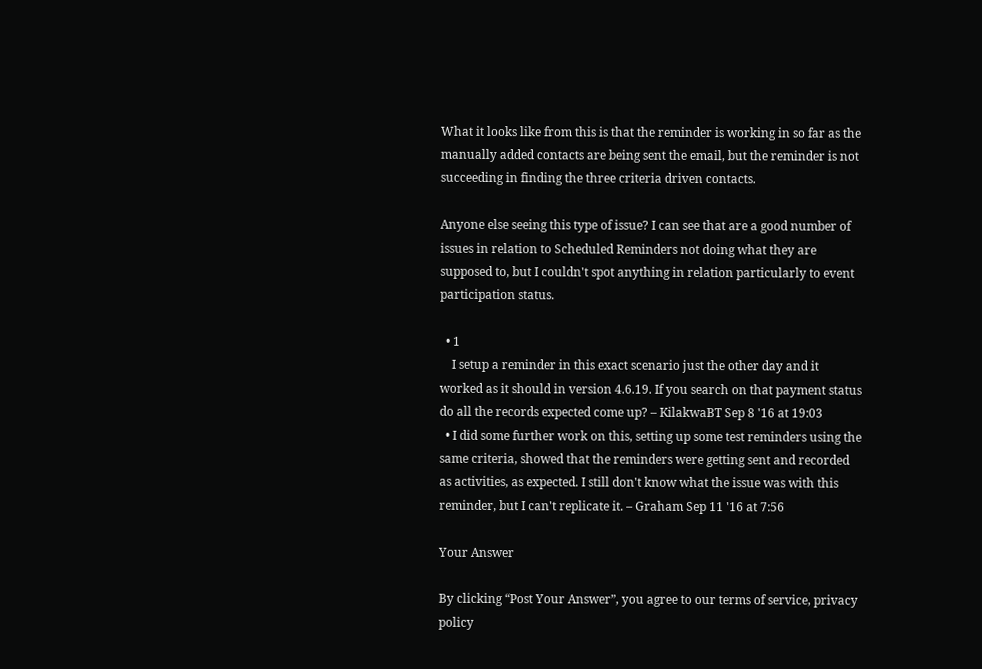What it looks like from this is that the reminder is working in so far as the manually added contacts are being sent the email, but the reminder is not succeeding in finding the three criteria driven contacts.

Anyone else seeing this type of issue? I can see that are a good number of issues in relation to Scheduled Reminders not doing what they are supposed to, but I couldn't spot anything in relation particularly to event participation status.

  • 1
    I setup a reminder in this exact scenario just the other day and it worked as it should in version 4.6.19. If you search on that payment status do all the records expected come up? – KilakwaBT Sep 8 '16 at 19:03
  • I did some further work on this, setting up some test reminders using the same criteria, showed that the reminders were getting sent and recorded as activities, as expected. I still don't know what the issue was with this reminder, but I can't replicate it. – Graham Sep 11 '16 at 7:56

Your Answer

By clicking “Post Your Answer”, you agree to our terms of service, privacy policy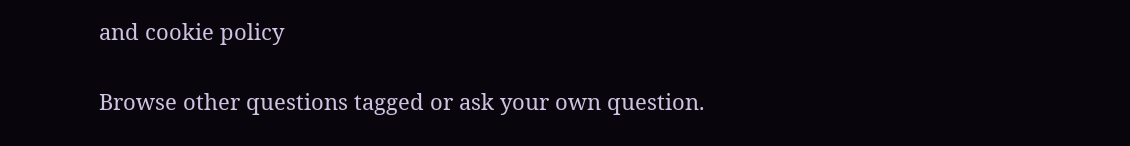and cookie policy

Browse other questions tagged or ask your own question.